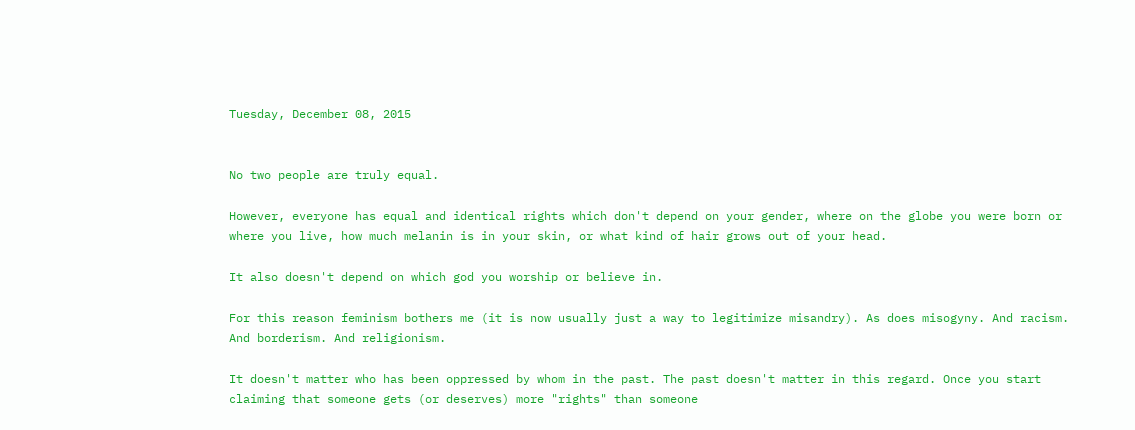Tuesday, December 08, 2015


No two people are truly equal.

However, everyone has equal and identical rights which don't depend on your gender, where on the globe you were born or where you live, how much melanin is in your skin, or what kind of hair grows out of your head.

It also doesn't depend on which god you worship or believe in.

For this reason feminism bothers me (it is now usually just a way to legitimize misandry). As does misogyny. And racism. And borderism. And religionism.

It doesn't matter who has been oppressed by whom in the past. The past doesn't matter in this regard. Once you start claiming that someone gets (or deserves) more "rights" than someone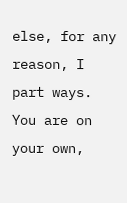else, for any reason, I part ways. You are on your own,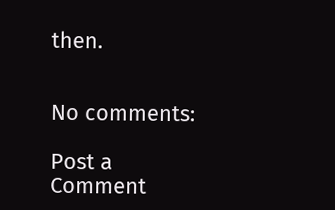then.


No comments:

Post a Comment